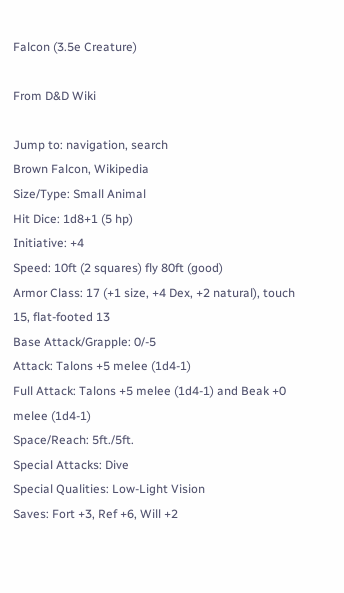Falcon (3.5e Creature)

From D&D Wiki

Jump to: navigation, search
Brown Falcon, Wikipedia
Size/Type: Small Animal
Hit Dice: 1d8+1 (5 hp)
Initiative: +4
Speed: 10ft (2 squares) fly 80ft (good)
Armor Class: 17 (+1 size, +4 Dex, +2 natural), touch 15, flat-footed 13
Base Attack/Grapple: 0/-5
Attack: Talons +5 melee (1d4-1)
Full Attack: Talons +5 melee (1d4-1) and Beak +0 melee (1d4-1)
Space/Reach: 5ft./5ft.
Special Attacks: Dive
Special Qualities: Low-Light Vision
Saves: Fort +3, Ref +6, Will +2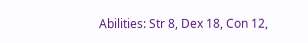Abilities: Str 8, Dex 18, Con 12,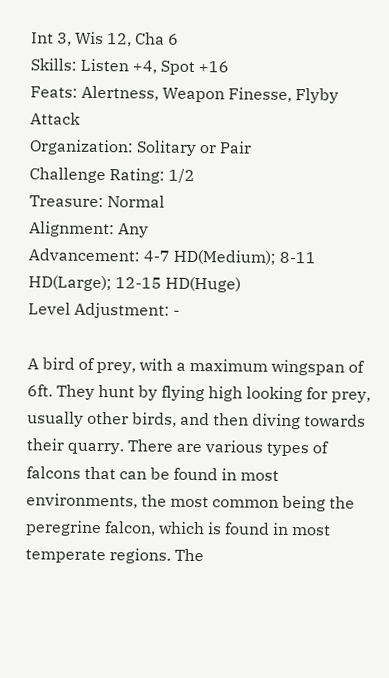Int 3, Wis 12, Cha 6
Skills: Listen +4, Spot +16
Feats: Alertness, Weapon Finesse, Flyby Attack
Organization: Solitary or Pair
Challenge Rating: 1/2
Treasure: Normal
Alignment: Any
Advancement: 4-7 HD(Medium); 8-11 HD(Large); 12-15 HD(Huge)
Level Adjustment: -

A bird of prey, with a maximum wingspan of 6ft. They hunt by flying high looking for prey, usually other birds, and then diving towards their quarry. There are various types of falcons that can be found in most environments, the most common being the peregrine falcon, which is found in most temperate regions. The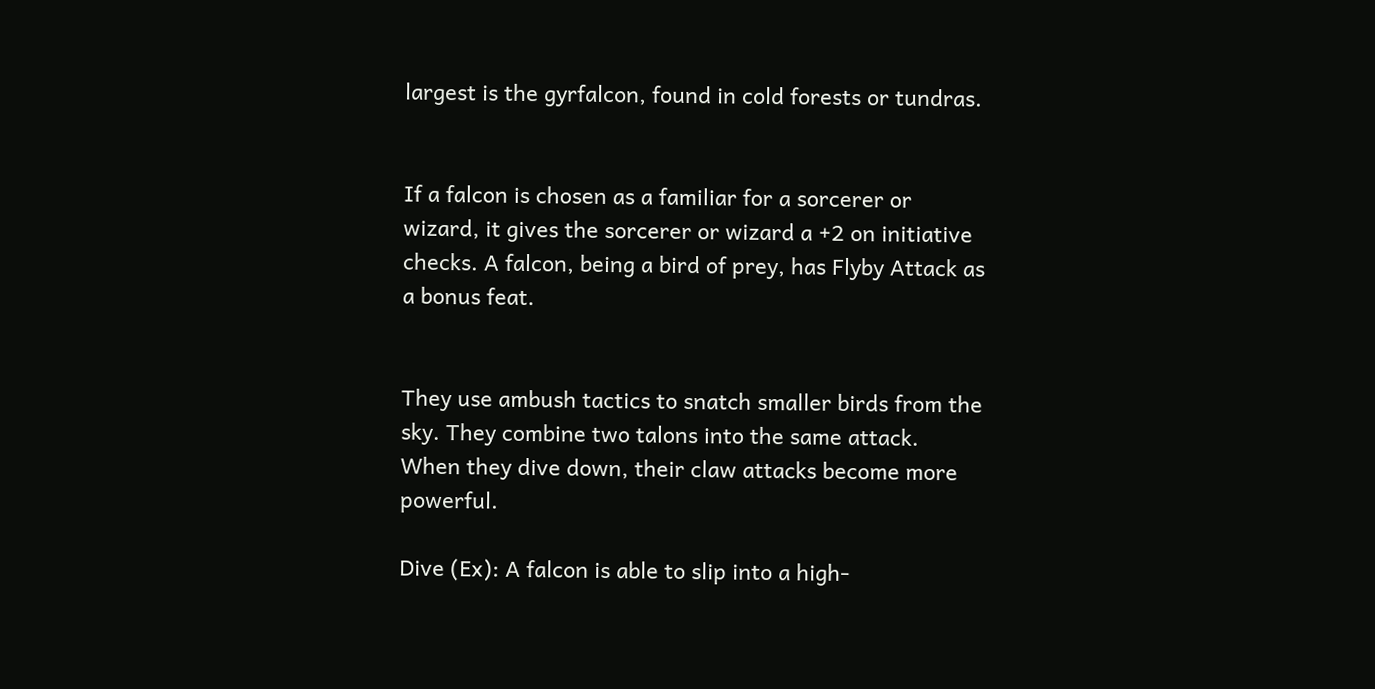largest is the gyrfalcon, found in cold forests or tundras.


If a falcon is chosen as a familiar for a sorcerer or wizard, it gives the sorcerer or wizard a +2 on initiative checks. A falcon, being a bird of prey, has Flyby Attack as a bonus feat.


They use ambush tactics to snatch smaller birds from the sky. They combine two talons into the same attack. When they dive down, their claw attacks become more powerful.

Dive (Ex): A falcon is able to slip into a high-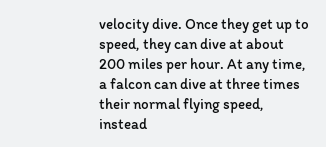velocity dive. Once they get up to speed, they can dive at about 200 miles per hour. At any time, a falcon can dive at three times their normal flying speed, instead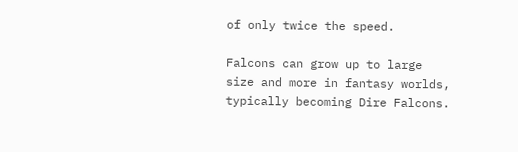of only twice the speed.

Falcons can grow up to large size and more in fantasy worlds, typically becoming Dire Falcons.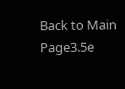Back to Main Page3.5e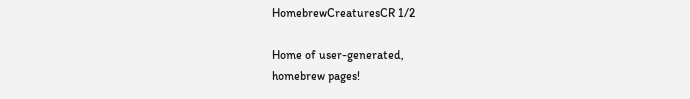HomebrewCreaturesCR 1/2

Home of user-generated,
homebrew pages!